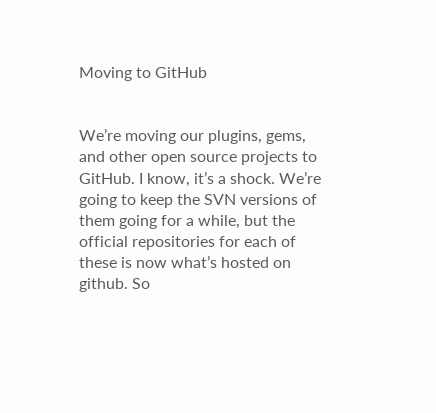Moving to GitHub


We’re moving our plugins, gems, and other open source projects to GitHub. I know, it’s a shock. We’re going to keep the SVN versions of them going for a while, but the official repositories for each of these is now what’s hosted on github. So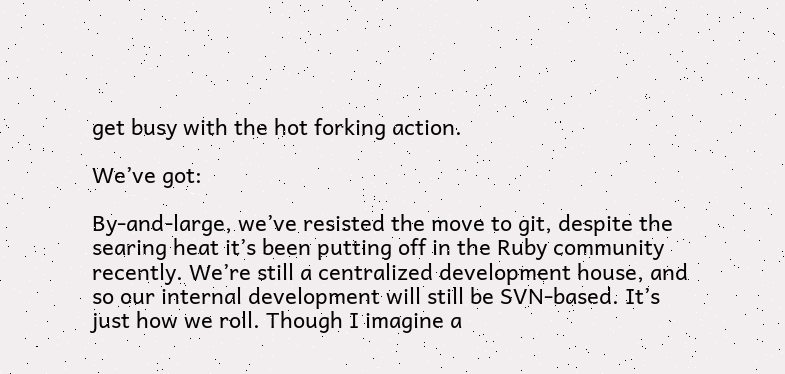get busy with the hot forking action.

We’ve got:

By-and-large, we’ve resisted the move to git, despite the searing heat it’s been putting off in the Ruby community recently. We’re still a centralized development house, and so our internal development will still be SVN-based. It’s just how we roll. Though I imagine a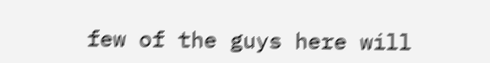few of the guys here will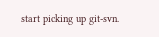start picking up git-svn.